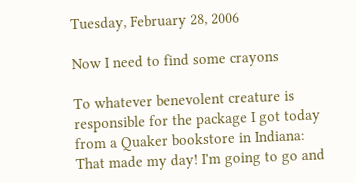Tuesday, February 28, 2006

Now I need to find some crayons

To whatever benevolent creature is responsible for the package I got today from a Quaker bookstore in Indiana:
That made my day! I'm going to go and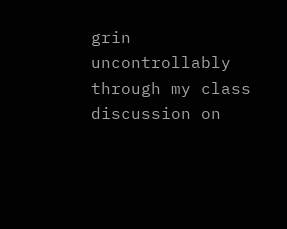grin uncontrollably through my class discussion on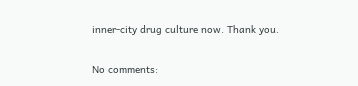inner-city drug culture now. Thank you.

No comments: